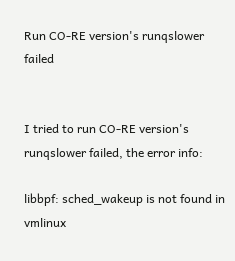Run CO-RE version's runqslower failed


I tried to run CO-RE version's runqslower failed, the error info:

libbpf: sched_wakeup is not found in vmlinux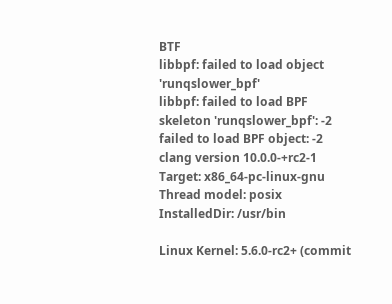BTF
libbpf: failed to load object 'runqslower_bpf'
libbpf: failed to load BPF skeleton 'runqslower_bpf': -2
failed to load BPF object: -2
clang version 10.0.0-+rc2-1
Target: x86_64-pc-linux-gnu
Thread model: posix
InstalledDir: /usr/bin

Linux Kernel: 5.6.0-rc2+ (commit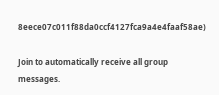8eece07c011f88da0ccf4127fca9a4e4faaf58ae)

Join to automatically receive all group messages.